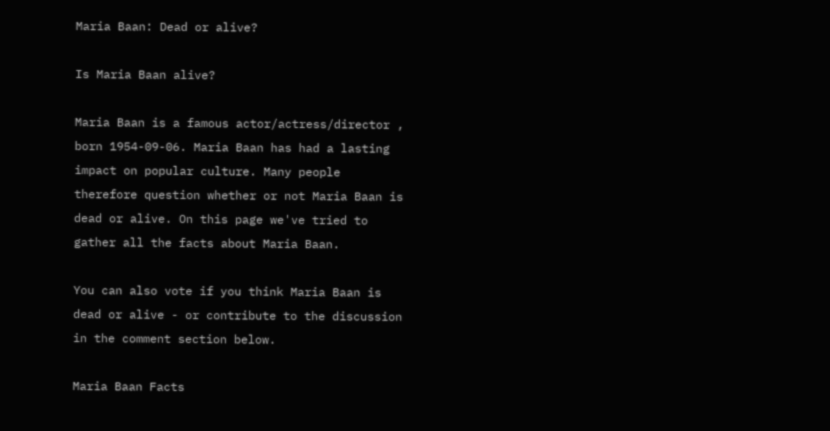Maria Baan: Dead or alive?

Is Maria Baan alive?

Maria Baan is a famous actor/actress/director , born 1954-09-06. Maria Baan has had a lasting impact on popular culture. Many people therefore question whether or not Maria Baan is dead or alive. On this page we've tried to gather all the facts about Maria Baan.

You can also vote if you think Maria Baan is dead or alive - or contribute to the discussion in the comment section below.

Maria Baan Facts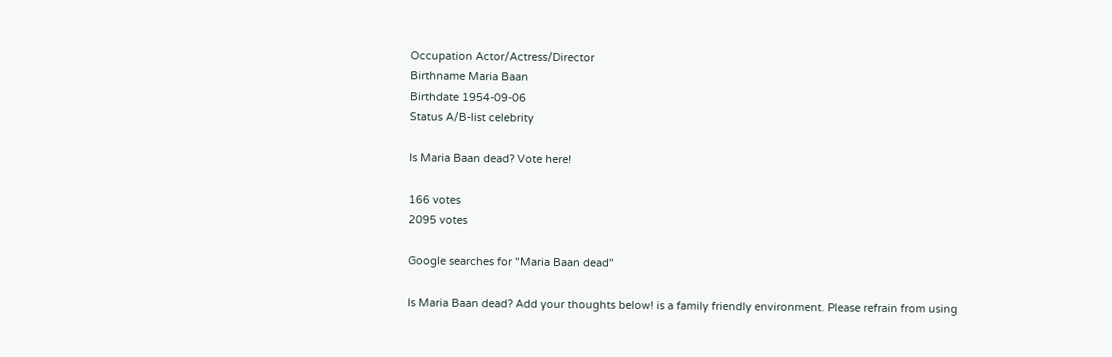Occupation Actor/Actress/Director
Birthname Maria Baan
Birthdate 1954-09-06
Status A/B-list celebrity

Is Maria Baan dead? Vote here!

166 votes
2095 votes

Google searches for "Maria Baan dead"

Is Maria Baan dead? Add your thoughts below! is a family friendly environment. Please refrain from using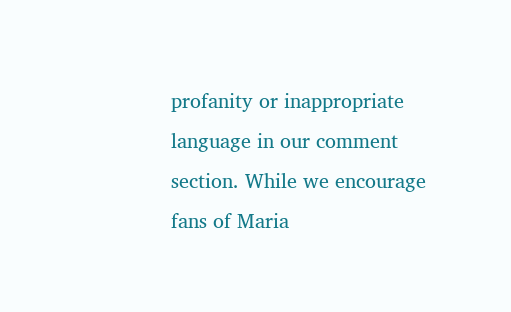profanity or inappropriate language in our comment section. While we encourage fans of Maria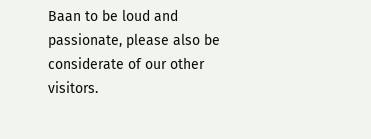Baan to be loud and passionate, please also be considerate of our other visitors.